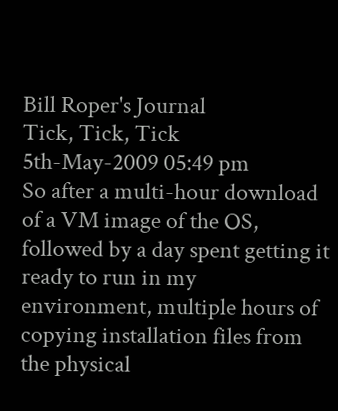Bill Roper's Journal
Tick, Tick, Tick
5th-May-2009 05:49 pm
So after a multi-hour download of a VM image of the OS, followed by a day spent getting it ready to run in my environment, multiple hours of copying installation files from the physical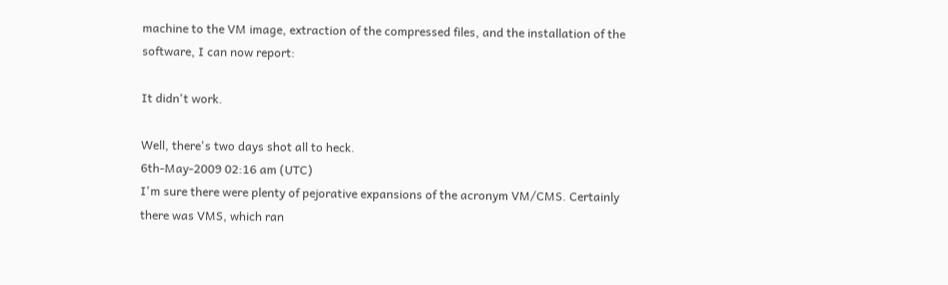machine to the VM image, extraction of the compressed files, and the installation of the software, I can now report:

It didn't work.

Well, there's two days shot all to heck.
6th-May-2009 02:16 am (UTC)
I'm sure there were plenty of pejorative expansions of the acronym VM/CMS. Certainly there was VMS, which ran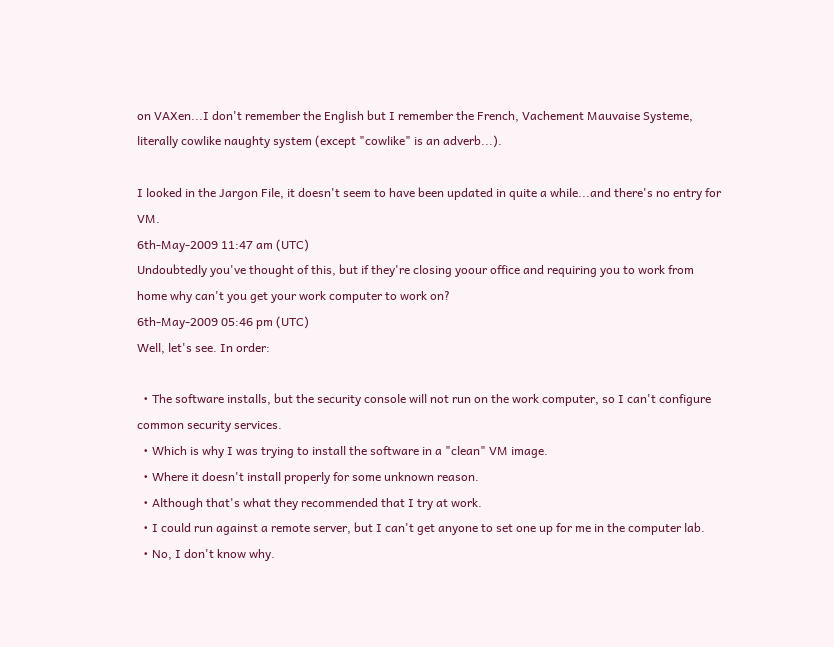on VAXen...I don't remember the English but I remember the French, Vachement Mauvaise Systeme, literally cowlike naughty system (except "cowlike" is an adverb...).

I looked in the Jargon File, it doesn't seem to have been updated in quite a while...and there's no entry for VM.
6th-May-2009 11:47 am (UTC)
Undoubtedly you've thought of this, but if they're closing yoour office and requiring you to work from home why can't you get your work computer to work on?
6th-May-2009 05:46 pm (UTC)
Well, let's see. In order:

  • The software installs, but the security console will not run on the work computer, so I can't configure common security services.
  • Which is why I was trying to install the software in a "clean" VM image.
  • Where it doesn't install properly for some unknown reason.
  • Although that's what they recommended that I try at work.
  • I could run against a remote server, but I can't get anyone to set one up for me in the computer lab.
  • No, I don't know why.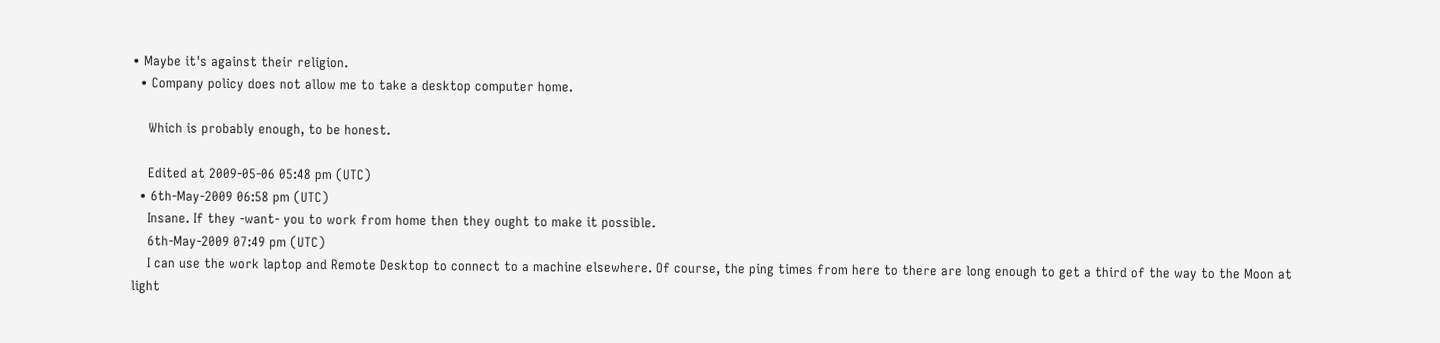• Maybe it's against their religion.
  • Company policy does not allow me to take a desktop computer home.

    Which is probably enough, to be honest.

    Edited at 2009-05-06 05:48 pm (UTC)
  • 6th-May-2009 06:58 pm (UTC)
    Insane. If they -want- you to work from home then they ought to make it possible.
    6th-May-2009 07:49 pm (UTC)
    I can use the work laptop and Remote Desktop to connect to a machine elsewhere. Of course, the ping times from here to there are long enough to get a third of the way to the Moon at light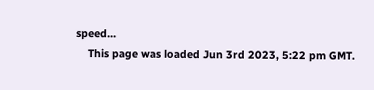speed...
    This page was loaded Jun 3rd 2023, 5:22 pm GMT.